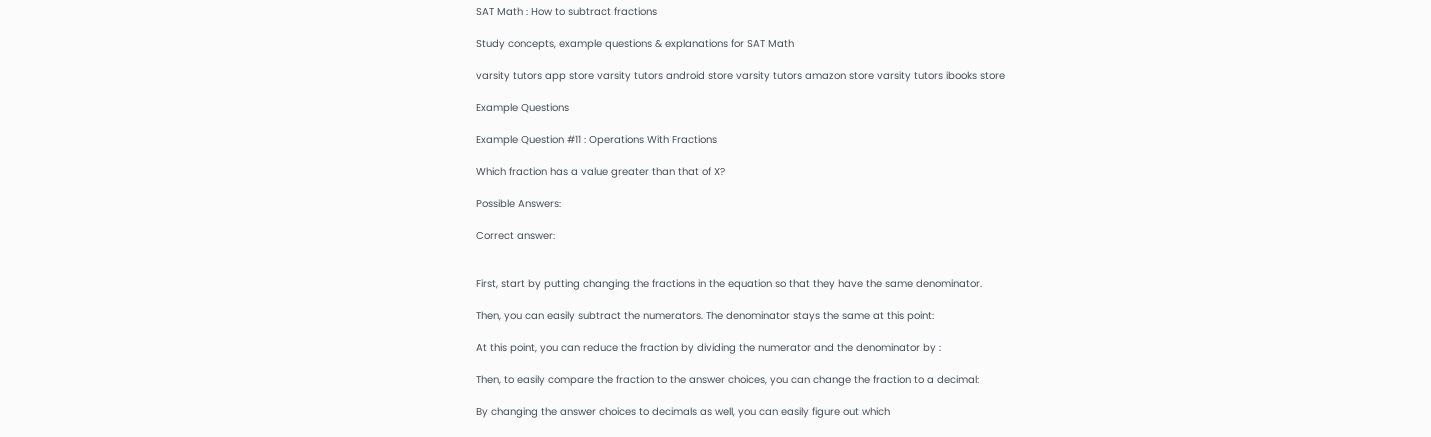SAT Math : How to subtract fractions

Study concepts, example questions & explanations for SAT Math

varsity tutors app store varsity tutors android store varsity tutors amazon store varsity tutors ibooks store

Example Questions

Example Question #11 : Operations With Fractions

Which fraction has a value greater than that of X?

Possible Answers:

Correct answer:


First, start by putting changing the fractions in the equation so that they have the same denominator.

Then, you can easily subtract the numerators. The denominator stays the same at this point:

At this point, you can reduce the fraction by dividing the numerator and the denominator by :

Then, to easily compare the fraction to the answer choices, you can change the fraction to a decimal:

By changing the answer choices to decimals as well, you can easily figure out which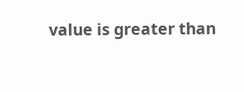value is greater than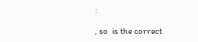:

, so  is the correct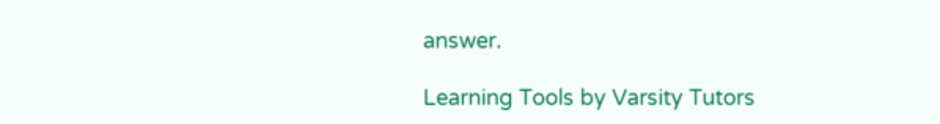answer.

Learning Tools by Varsity Tutors